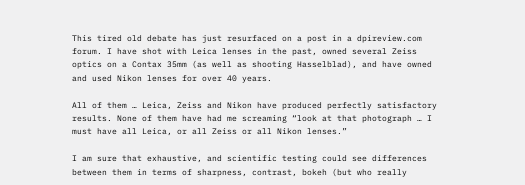This tired old debate has just resurfaced on a post in a dpireview.com  forum. I have shot with Leica lenses in the past, owned several Zeiss optics on a Contax 35mm (as well as shooting Hasselblad), and have owned and used Nikon lenses for over 40 years.

All of them … Leica, Zeiss and Nikon have produced perfectly satisfactory results. None of them have had me screaming “look at that photograph … I must have all Leica, or all Zeiss or all Nikon lenses.”

I am sure that exhaustive, and scientific testing could see differences between them in terms of sharpness, contrast, bokeh (but who really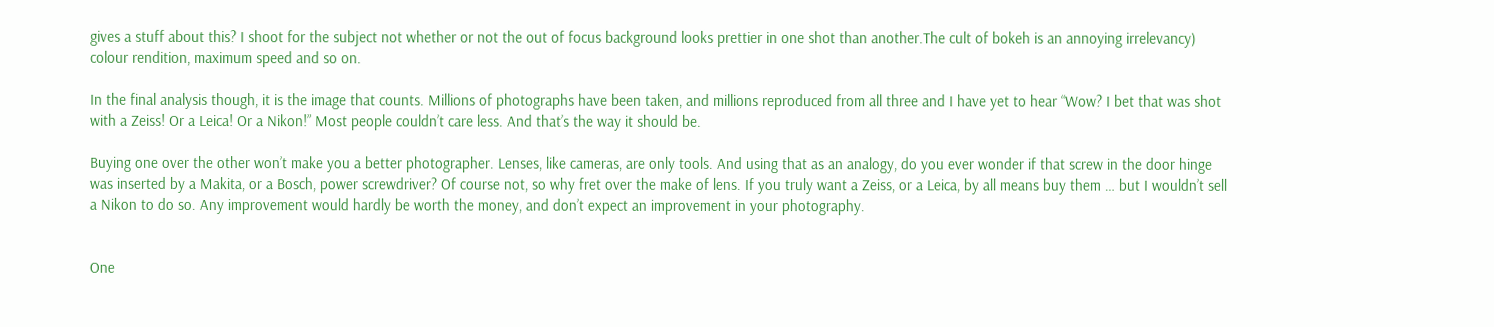gives a stuff about this? I shoot for the subject not whether or not the out of focus background looks prettier in one shot than another.The cult of bokeh is an annoying irrelevancy) colour rendition, maximum speed and so on.

In the final analysis though, it is the image that counts. Millions of photographs have been taken, and millions reproduced from all three and I have yet to hear “Wow? I bet that was shot with a Zeiss! Or a Leica! Or a Nikon!” Most people couldn’t care less. And that’s the way it should be.

Buying one over the other won’t make you a better photographer. Lenses, like cameras, are only tools. And using that as an analogy, do you ever wonder if that screw in the door hinge was inserted by a Makita, or a Bosch, power screwdriver? Of course not, so why fret over the make of lens. If you truly want a Zeiss, or a Leica, by all means buy them … but I wouldn’t sell a Nikon to do so. Any improvement would hardly be worth the money, and don’t expect an improvement in your photography.


One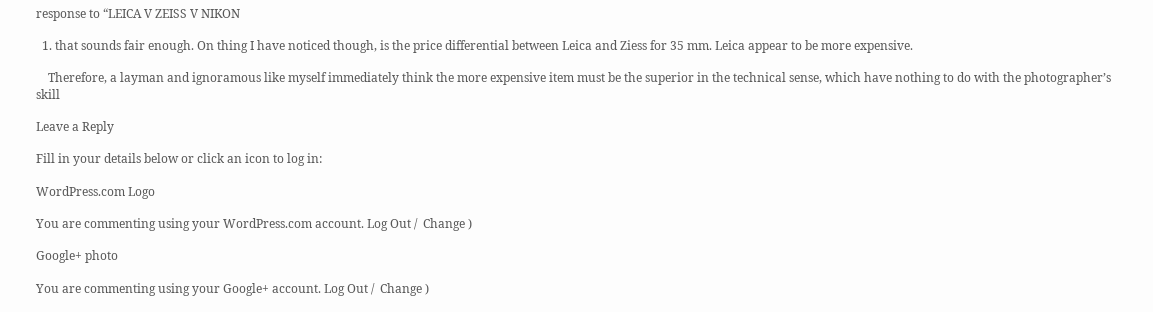response to “LEICA V ZEISS V NIKON

  1. that sounds fair enough. On thing I have noticed though, is the price differential between Leica and Ziess for 35 mm. Leica appear to be more expensive.

    Therefore, a layman and ignoramous like myself immediately think the more expensive item must be the superior in the technical sense, which have nothing to do with the photographer’s skill

Leave a Reply

Fill in your details below or click an icon to log in:

WordPress.com Logo

You are commenting using your WordPress.com account. Log Out /  Change )

Google+ photo

You are commenting using your Google+ account. Log Out /  Change )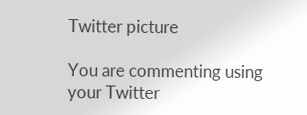Twitter picture

You are commenting using your Twitter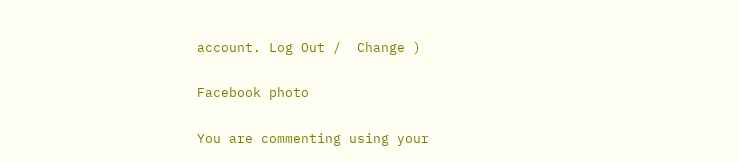account. Log Out /  Change )

Facebook photo

You are commenting using your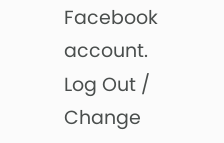Facebook account. Log Out /  Change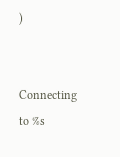)


Connecting to %s